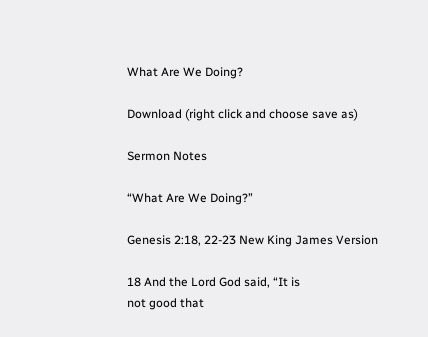What Are We Doing?

Download (right click and choose save as)

Sermon Notes

“What Are We Doing?”

Genesis 2:18, 22-23 New King James Version

18 And the Lord God said, “It is
not good that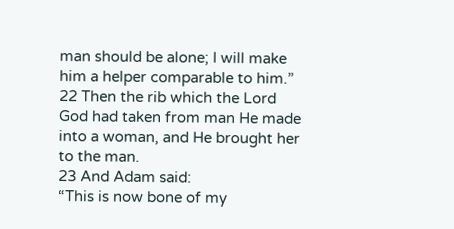man should be alone; I will make him a helper comparable to him.”
22 Then the rib which the Lord God had taken from man He made into a woman, and He brought her to the man.
23 And Adam said:
“This is now bone of my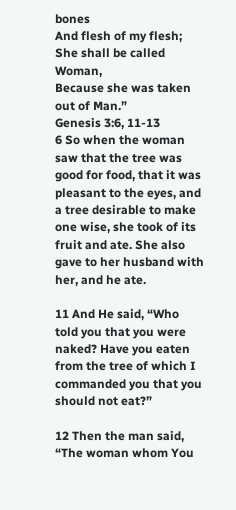bones
And flesh of my flesh;
She shall be called Woman,
Because she was taken out of Man.”
Genesis 3:6, 11-13
6 So when the woman saw that the tree was good for food, that it was pleasant to the eyes, and a tree desirable to make one wise, she took of its fruit and ate. She also gave to her husband with her, and he ate.

11 And He said, “Who told you that you were naked? Have you eaten from the tree of which I commanded you that you should not eat?”

12 Then the man said, “The woman whom You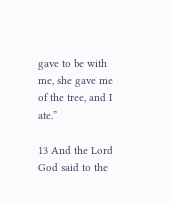gave to be with me, she gave me of the tree, and I ate.”

13 And the Lord God said to the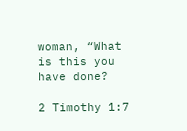woman, “What is this you have done?

2 Timothy 1:7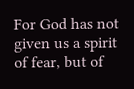For God has not given us a spirit of fear, but of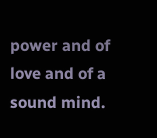power and of love and of a sound mind.